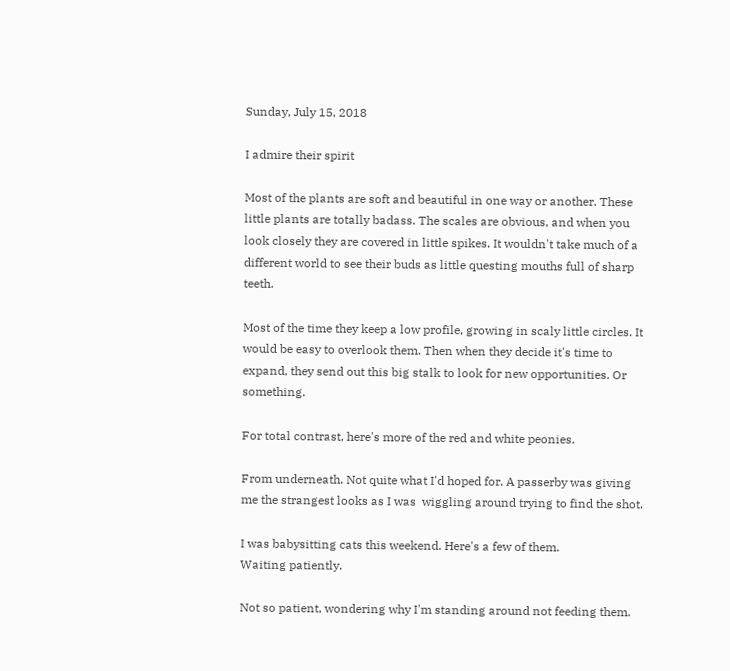Sunday, July 15, 2018

I admire their spirit

Most of the plants are soft and beautiful in one way or another. These little plants are totally badass. The scales are obvious, and when you look closely they are covered in little spikes. It wouldn't take much of a different world to see their buds as little questing mouths full of sharp teeth.

Most of the time they keep a low profile, growing in scaly little circles. It would be easy to overlook them. Then when they decide it's time to expand, they send out this big stalk to look for new opportunities. Or something.

For total contrast, here's more of the red and white peonies.

From underneath. Not quite what I'd hoped for. A passerby was giving me the strangest looks as I was  wiggling around trying to find the shot.

I was babysitting cats this weekend. Here's a few of them.
Waiting patiently.

Not so patient, wondering why I'm standing around not feeding them.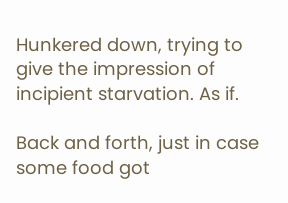Hunkered down, trying to give the impression of incipient starvation. As if.

Back and forth, just in case some food got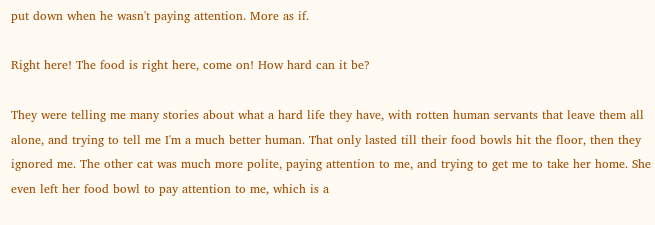put down when he wasn't paying attention. More as if.

Right here! The food is right here, come on! How hard can it be?

They were telling me many stories about what a hard life they have, with rotten human servants that leave them all alone, and trying to tell me I'm a much better human. That only lasted till their food bowls hit the floor, then they ignored me. The other cat was much more polite, paying attention to me, and trying to get me to take her home. She even left her food bowl to pay attention to me, which is a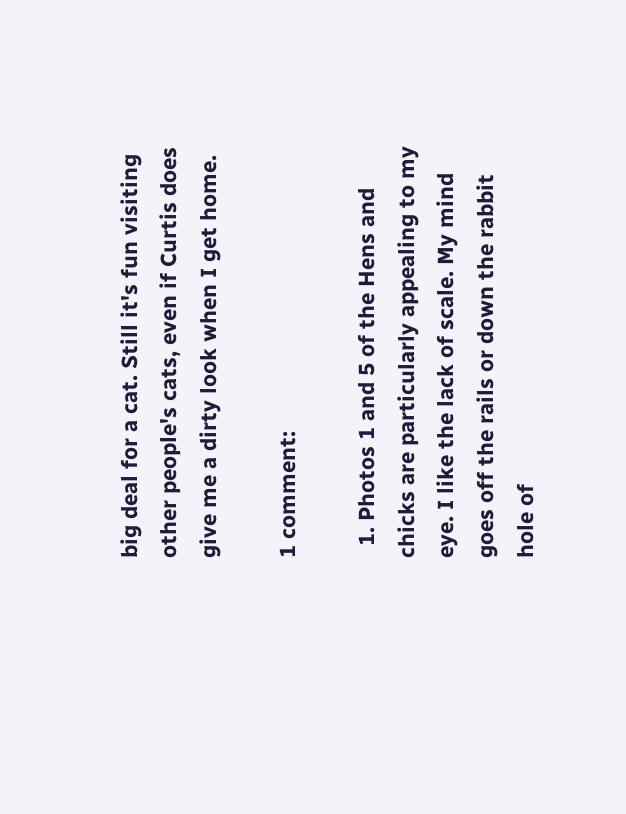big deal for a cat. Still it's fun visiting other people's cats, even if Curtis does give me a dirty look when I get home.

1 comment:

  1. Photos 1 and 5 of the Hens and chicks are particularly appealing to my eye. I like the lack of scale. My mind goes off the rails or down the rabbit hole of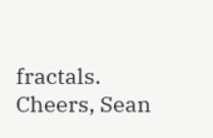fractals. Cheers, Sean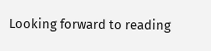Looking forward to reading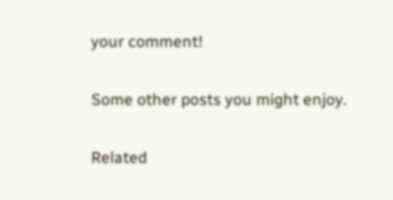your comment!

Some other posts you might enjoy.

Related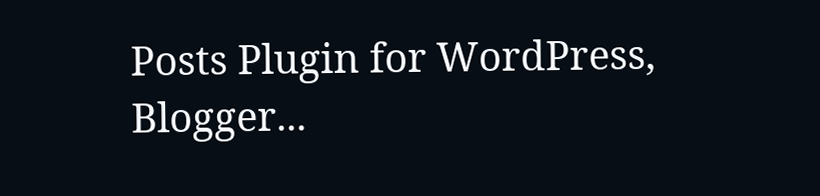Posts Plugin for WordPress, Blogger...